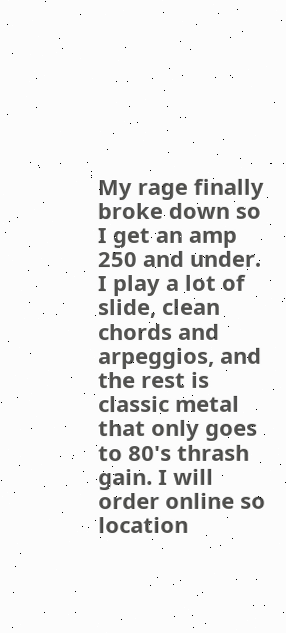My rage finally broke down so I get an amp 250 and under. I play a lot of slide, clean chords and arpeggios, and the rest is classic metal that only goes to 80's thrash gain. I will order online so location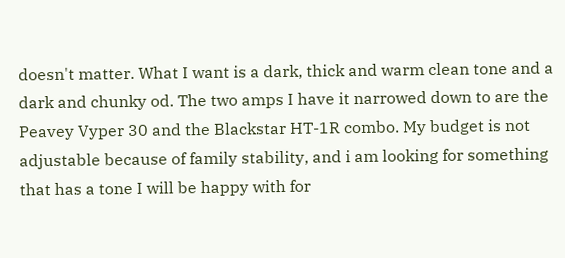doesn't matter. What I want is a dark, thick and warm clean tone and a dark and chunky od. The two amps I have it narrowed down to are the Peavey Vyper 30 and the Blackstar HT-1R combo. My budget is not adjustable because of family stability, and i am looking for something that has a tone I will be happy with for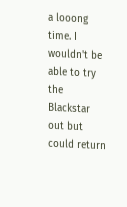a looong time. I wouldn't be able to try the Blackstar out but could return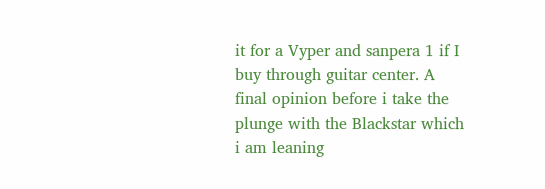it for a Vyper and sanpera 1 if I buy through guitar center. A final opinion before i take the plunge with the Blackstar which i am leaning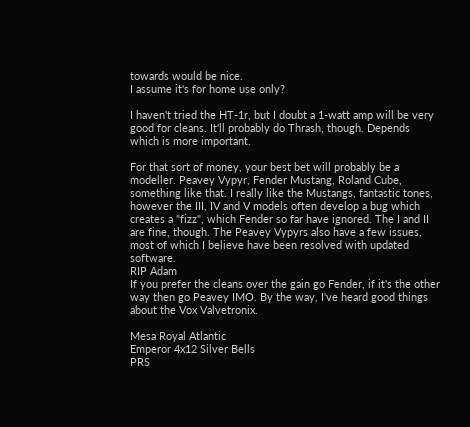towards would be nice.
I assume it's for home use only?

I haven't tried the HT-1r, but I doubt a 1-watt amp will be very good for cleans. It'll probably do Thrash, though. Depends which is more important.

For that sort of money, your best bet will probably be a modeller. Peavey Vypyr, Fender Mustang, Roland Cube, something like that. I really like the Mustangs, fantastic tones, however the III, IV and V models often develop a bug which creates a "fizz", which Fender so far have ignored. The I and II are fine, though. The Peavey Vypyrs also have a few issues, most of which I believe have been resolved with updated software.
RIP Adam
If you prefer the cleans over the gain go Fender, if it's the other way then go Peavey IMO. By the way, I've heard good things about the Vox Valvetronix.

Mesa Royal Atlantic
Emperor 4x12 Silver Bells
PRS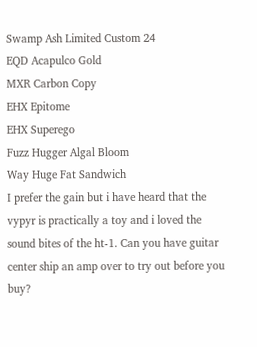Swamp Ash Limited Custom 24
EQD Acapulco Gold
MXR Carbon Copy
EHX Epitome
EHX Superego
Fuzz Hugger Algal Bloom
Way Huge Fat Sandwich
I prefer the gain but i have heard that the vypyr is practically a toy and i loved the sound bites of the ht-1. Can you have guitar center ship an amp over to try out before you buy?